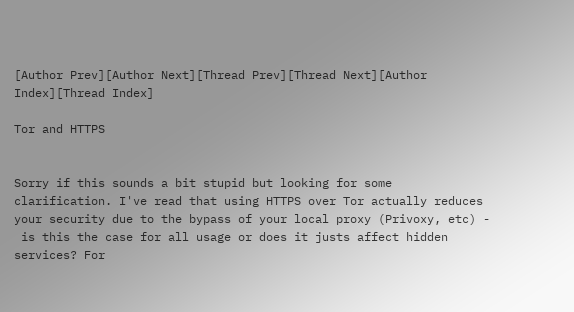[Author Prev][Author Next][Thread Prev][Thread Next][Author Index][Thread Index]

Tor and HTTPS


Sorry if this sounds a bit stupid but looking for some
clarification. I've read that using HTTPS over Tor actually reduces
your security due to the bypass of your local proxy (Privoxy, etc) -
 is this the case for all usage or does it justs affect hidden
services? For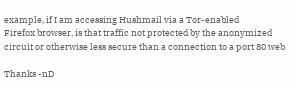example, if I am accessing Hushmail via a Tor-enabled
Firefox browser, is that traffic not protected by the anonymized
circuit or otherwise less secure than a connection to a port 80 web

Thanks -nD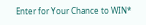Enter for Your Chance to WIN*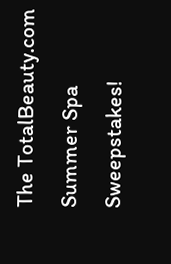The TotalBeauty.com Summer Spa Sweepstakes!